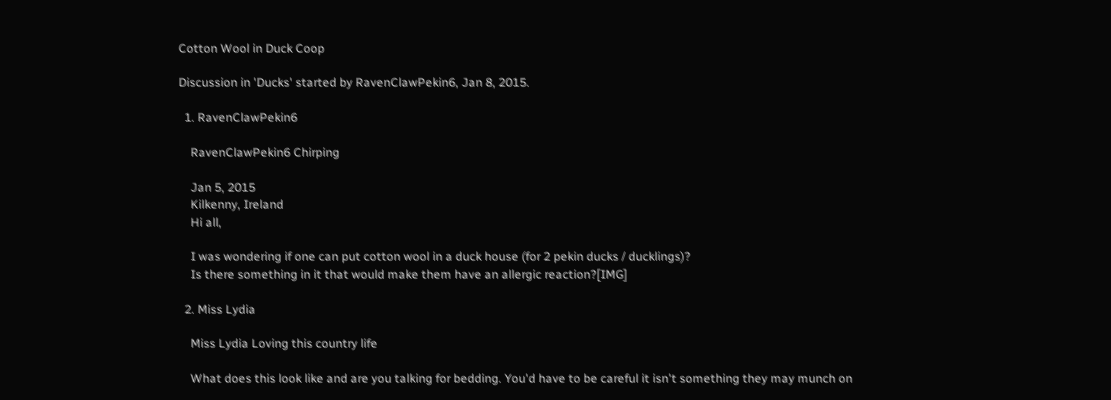Cotton Wool in Duck Coop

Discussion in 'Ducks' started by RavenClawPekin6, Jan 8, 2015.

  1. RavenClawPekin6

    RavenClawPekin6 Chirping

    Jan 5, 2015
    Kilkenny, Ireland
    Hi all,

    I was wondering if one can put cotton wool in a duck house (for 2 pekin ducks / ducklings)?
    Is there something in it that would make them have an allergic reaction?[IMG]

  2. Miss Lydia

    Miss Lydia Loving this country life

    What does this look like and are you talking for bedding. You'd have to be careful it isn't something they may munch on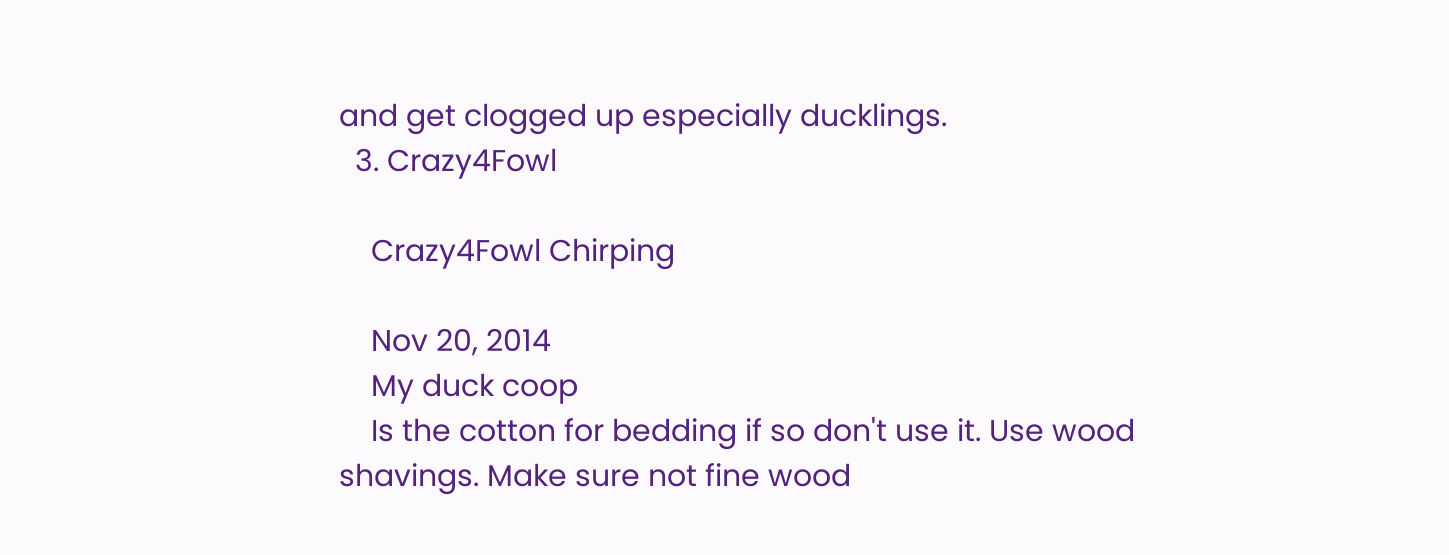and get clogged up especially ducklings.
  3. Crazy4Fowl

    Crazy4Fowl Chirping

    Nov 20, 2014
    My duck coop
    Is the cotton for bedding if so don't use it. Use wood shavings. Make sure not fine wood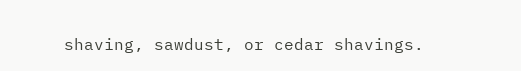shaving, sawdust, or cedar shavings.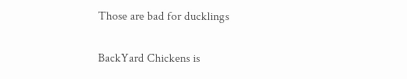Those are bad for ducklings

BackYard Chickens is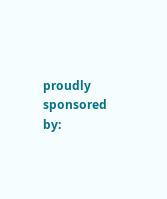proudly sponsored by: